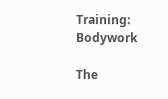Training: Bodywork

The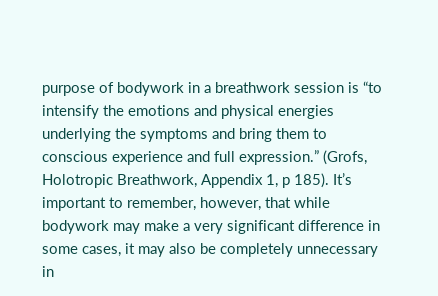purpose of bodywork in a breathwork session is “to intensify the emotions and physical energies underlying the symptoms and bring them to conscious experience and full expression.” (Grofs, Holotropic Breathwork, Appendix 1, p 185). It’s important to remember, however, that while bodywork may make a very significant difference in some cases, it may also be completely unnecessary in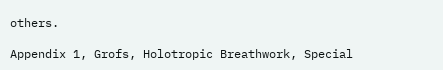others.

Appendix 1, Grofs, Holotropic Breathwork, Special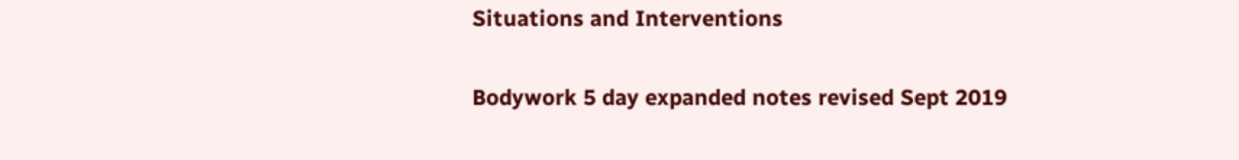Situations and Interventions

Bodywork 5 day expanded notes revised Sept 2019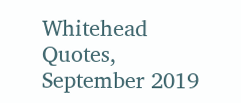Whitehead Quotes, September 2019